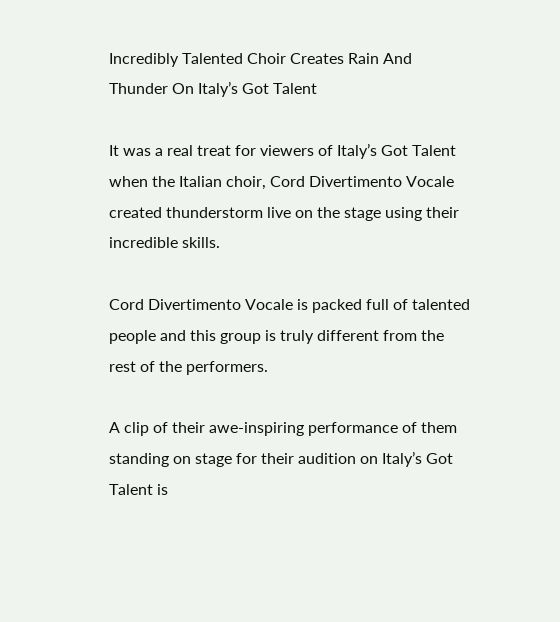Incredibly Talented Choir Creates Rain And Thunder On Italy’s Got Talent

It was a real treat for viewers of Italy’s Got Talent when the Italian choir, Cord Divertimento Vocale created thunderstorm live on the stage using their incredible skills.

Cord Divertimento Vocale is packed full of talented people and this group is truly different from the rest of the performers.

A clip of their awe-inspiring performance of them standing on stage for their audition on Italy’s Got Talent is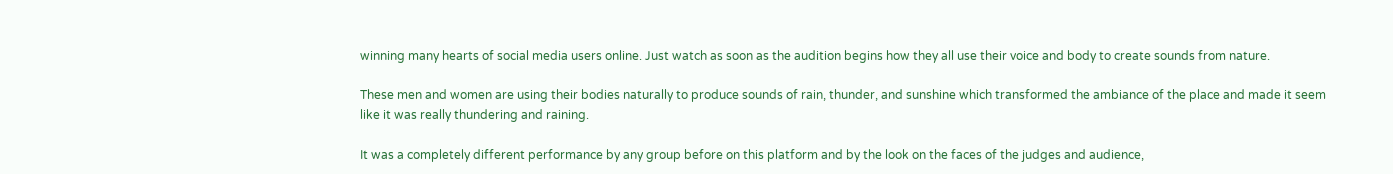winning many hearts of social media users online. Just watch as soon as the audition begins how they all use their voice and body to create sounds from nature.

These men and women are using their bodies naturally to produce sounds of rain, thunder, and sunshine which transformed the ambiance of the place and made it seem like it was really thundering and raining.

It was a completely different performance by any group before on this platform and by the look on the faces of the judges and audience,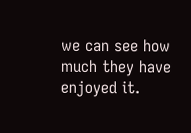we can see how much they have enjoyed it.